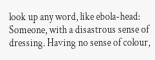look up any word, like ebola-head:
Someone, with a disastrous sense of dressing. Having no sense of colour,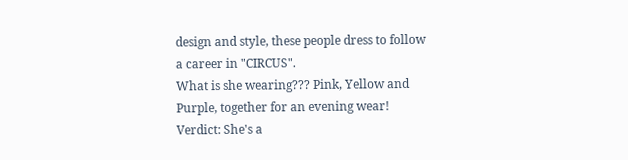design and style, these people dress to follow a career in "CIRCUS".
What is she wearing??? Pink, Yellow and Purple, together for an evening wear!
Verdict: She's a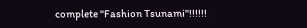complete "Fashion Tsunami"!!!!!!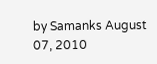by Samanks August 07, 2010